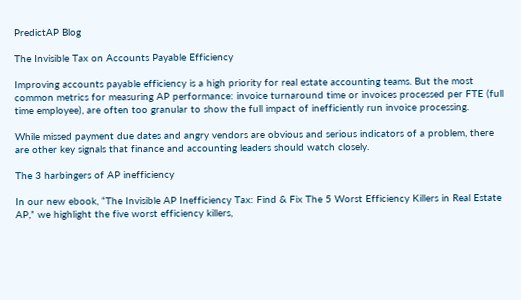PredictAP Blog

The Invisible Tax on Accounts Payable Efficiency

Improving accounts payable efficiency is a high priority for real estate accounting teams. But the most common metrics for measuring AP performance: invoice turnaround time or invoices processed per FTE (full time employee), are often too granular to show the full impact of inefficiently run invoice processing.

While missed payment due dates and angry vendors are obvious and serious indicators of a problem, there are other key signals that finance and accounting leaders should watch closely.

The 3 harbingers of AP inefficiency

In our new ebook, “The Invisible AP Inefficiency Tax: Find & Fix The 5 Worst Efficiency Killers in Real Estate AP,” we highlight the five worst efficiency killers,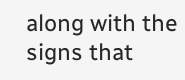along with the signs that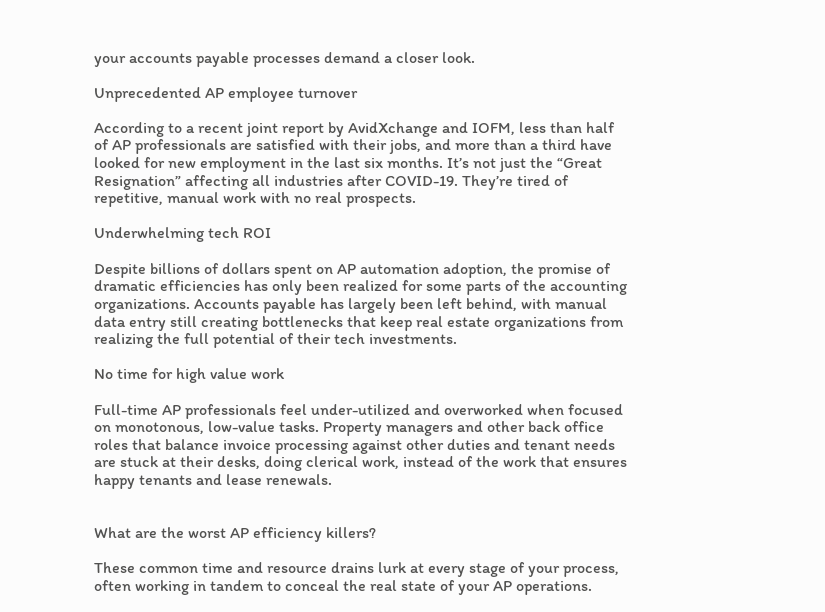your accounts payable processes demand a closer look.

Unprecedented AP employee turnover

According to a recent joint report by AvidXchange and IOFM, less than half of AP professionals are satisfied with their jobs, and more than a third have looked for new employment in the last six months. It’s not just the “Great Resignation” affecting all industries after COVID-19. They’re tired of repetitive, manual work with no real prospects.

Underwhelming tech ROI

Despite billions of dollars spent on AP automation adoption, the promise of dramatic efficiencies has only been realized for some parts of the accounting organizations. Accounts payable has largely been left behind, with manual data entry still creating bottlenecks that keep real estate organizations from realizing the full potential of their tech investments.

No time for high value work

Full-time AP professionals feel under-utilized and overworked when focused on monotonous, low-value tasks. Property managers and other back office roles that balance invoice processing against other duties and tenant needs are stuck at their desks, doing clerical work, instead of the work that ensures happy tenants and lease renewals.


What are the worst AP efficiency killers?

These common time and resource drains lurk at every stage of your process, often working in tandem to conceal the real state of your AP operations.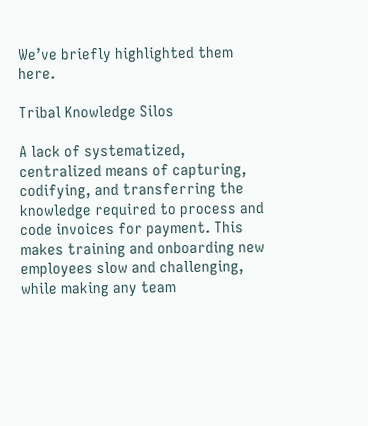We’ve briefly highlighted them here.

Tribal Knowledge Silos

A lack of systematized, centralized means of capturing, codifying, and transferring the knowledge required to process and code invoices for payment. This makes training and onboarding new employees slow and challenging, while making any team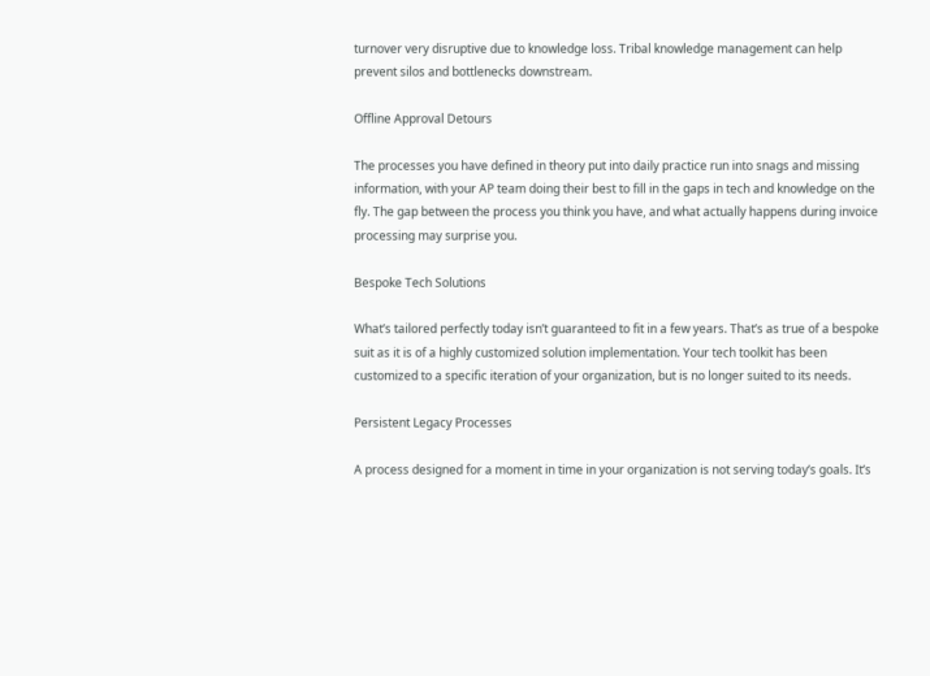turnover very disruptive due to knowledge loss. Tribal knowledge management can help prevent silos and bottlenecks downstream.

Offline Approval Detours

The processes you have defined in theory put into daily practice run into snags and missing information, with your AP team doing their best to fill in the gaps in tech and knowledge on the fly. The gap between the process you think you have, and what actually happens during invoice processing may surprise you.

Bespoke Tech Solutions

What’s tailored perfectly today isn’t guaranteed to fit in a few years. That’s as true of a bespoke suit as it is of a highly customized solution implementation. Your tech toolkit has been customized to a specific iteration of your organization, but is no longer suited to its needs.

Persistent Legacy Processes

A process designed for a moment in time in your organization is not serving today’s goals. It’s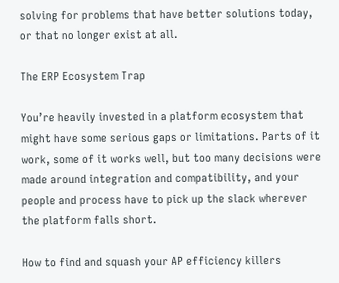solving for problems that have better solutions today, or that no longer exist at all.

The ERP Ecosystem Trap

You’re heavily invested in a platform ecosystem that might have some serious gaps or limitations. Parts of it work, some of it works well, but too many decisions were made around integration and compatibility, and your people and process have to pick up the slack wherever the platform falls short.

How to find and squash your AP efficiency killers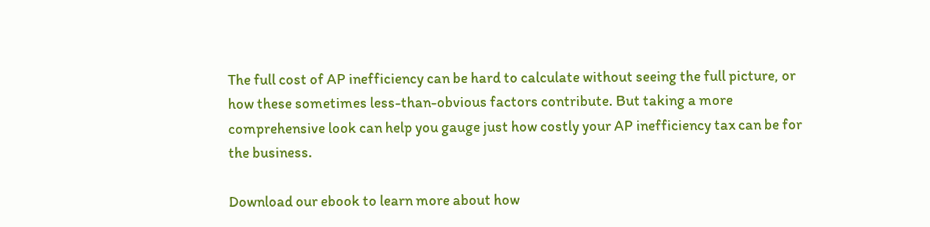The full cost of AP inefficiency can be hard to calculate without seeing the full picture, or how these sometimes less-than-obvious factors contribute. But taking a more comprehensive look can help you gauge just how costly your AP inefficiency tax can be for the business.

Download our ebook to learn more about how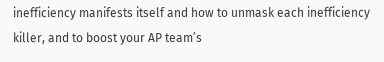inefficiency manifests itself and how to unmask each inefficiency killer, and to boost your AP team’s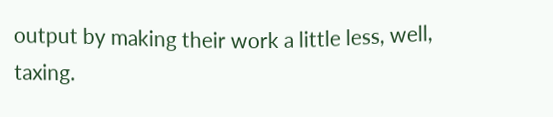output by making their work a little less, well, taxing.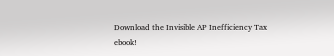Download the Invisible AP Inefficiency Tax ebook!